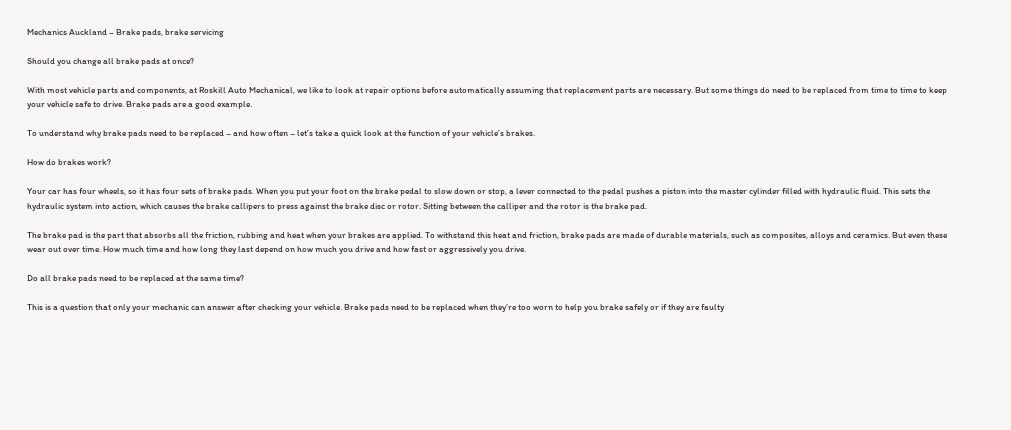Mechanics Auckland – Brake pads, brake servicing

Should you change all brake pads at once?

With most vehicle parts and components, at Roskill Auto Mechanical, we like to look at repair options before automatically assuming that replacement parts are necessary. But some things do need to be replaced from time to time to keep your vehicle safe to drive. Brake pads are a good example.

To understand why brake pads need to be replaced – and how often – let’s take a quick look at the function of your vehicle’s brakes.

How do brakes work?

Your car has four wheels, so it has four sets of brake pads. When you put your foot on the brake pedal to slow down or stop, a lever connected to the pedal pushes a piston into the master cylinder filled with hydraulic fluid. This sets the hydraulic system into action, which causes the brake callipers to press against the brake disc or rotor. Sitting between the calliper and the rotor is the brake pad.

The brake pad is the part that absorbs all the friction, rubbing and heat when your brakes are applied. To withstand this heat and friction, brake pads are made of durable materials, such as composites, alloys and ceramics. But even these wear out over time. How much time and how long they last depend on how much you drive and how fast or aggressively you drive.

Do all brake pads need to be replaced at the same time?

This is a question that only your mechanic can answer after checking your vehicle. Brake pads need to be replaced when they’re too worn to help you brake safely or if they are faulty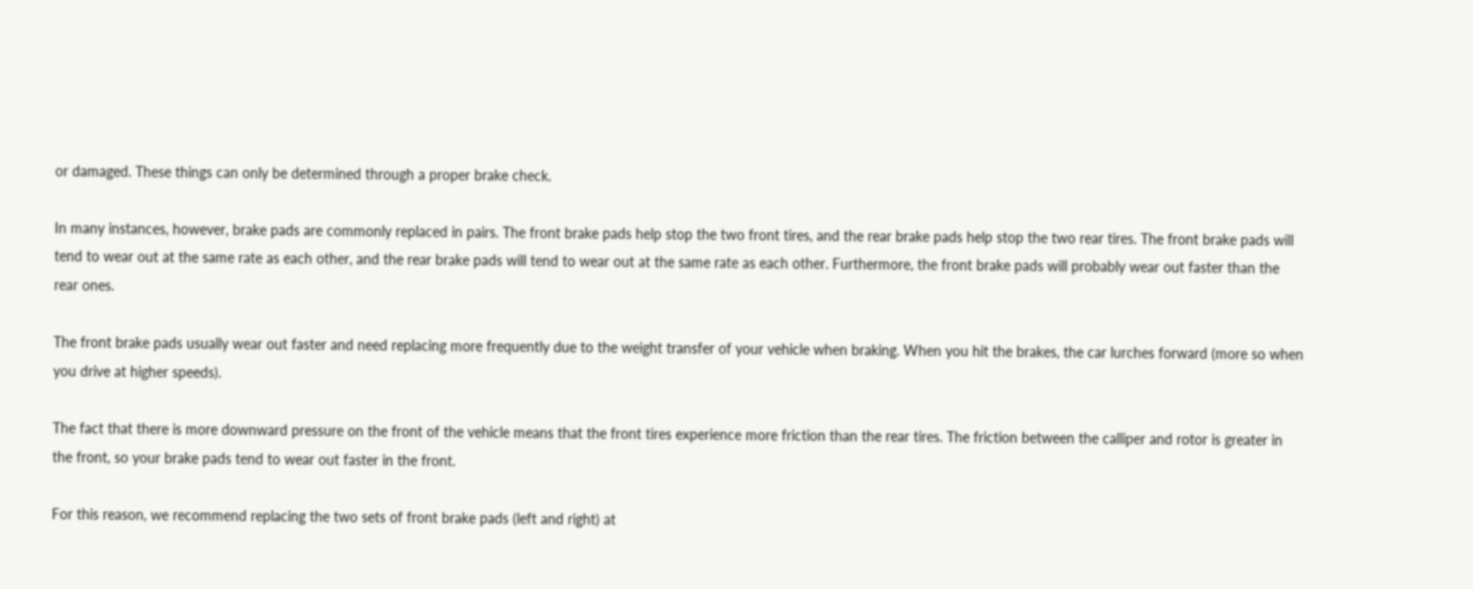or damaged. These things can only be determined through a proper brake check.

In many instances, however, brake pads are commonly replaced in pairs. The front brake pads help stop the two front tires, and the rear brake pads help stop the two rear tires. The front brake pads will tend to wear out at the same rate as each other, and the rear brake pads will tend to wear out at the same rate as each other. Furthermore, the front brake pads will probably wear out faster than the rear ones.

The front brake pads usually wear out faster and need replacing more frequently due to the weight transfer of your vehicle when braking. When you hit the brakes, the car lurches forward (more so when you drive at higher speeds).

The fact that there is more downward pressure on the front of the vehicle means that the front tires experience more friction than the rear tires. The friction between the calliper and rotor is greater in the front, so your brake pads tend to wear out faster in the front.

For this reason, we recommend replacing the two sets of front brake pads (left and right) at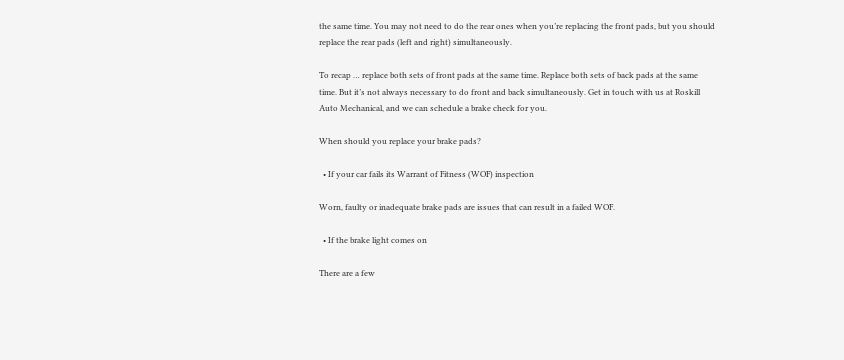the same time. You may not need to do the rear ones when you’re replacing the front pads, but you should replace the rear pads (left and right) simultaneously.

To recap … replace both sets of front pads at the same time. Replace both sets of back pads at the same time. But it’s not always necessary to do front and back simultaneously. Get in touch with us at Roskill Auto Mechanical, and we can schedule a brake check for you.

When should you replace your brake pads?

  • If your car fails its Warrant of Fitness (WOF) inspection

Worn, faulty or inadequate brake pads are issues that can result in a failed WOF.

  • If the brake light comes on

There are a few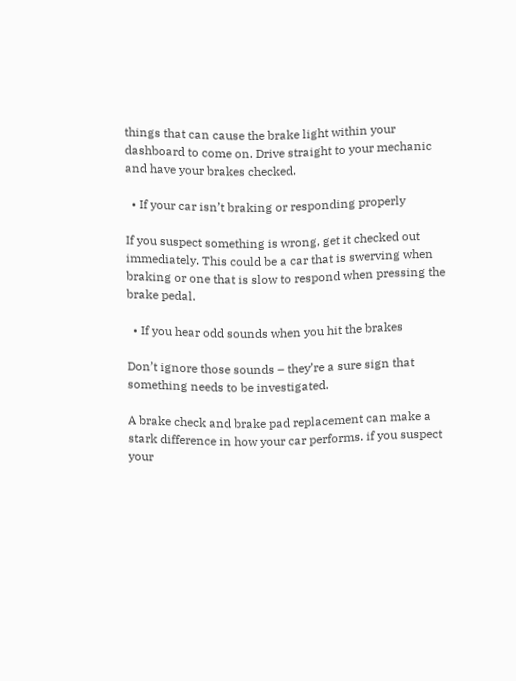things that can cause the brake light within your dashboard to come on. Drive straight to your mechanic and have your brakes checked.

  • If your car isn’t braking or responding properly

If you suspect something is wrong, get it checked out immediately. This could be a car that is swerving when braking or one that is slow to respond when pressing the brake pedal.

  • If you hear odd sounds when you hit the brakes

Don’t ignore those sounds – they’re a sure sign that something needs to be investigated.

A brake check and brake pad replacement can make a stark difference in how your car performs. if you suspect your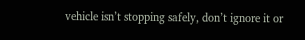vehicle isn’t stopping safely, don’t ignore it or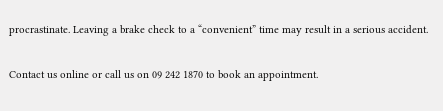procrastinate. Leaving a brake check to a “convenient” time may result in a serious accident.

Contact us online or call us on 09 242 1870 to book an appointment.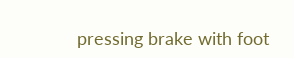pressing brake with foot